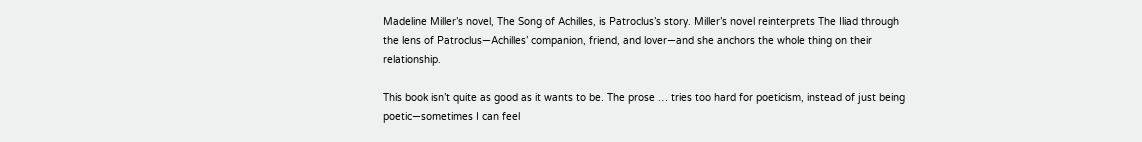Madeline Miller’s novel, The Song of Achilles, is Patroclus’s story. Miller’s novel reinterprets The Iliad through the lens of Patroclus—Achilles’ companion, friend, and lover—and she anchors the whole thing on their relationship.

This book isn’t quite as good as it wants to be. The prose … tries too hard for poeticism, instead of just being poetic—sometimes I can feel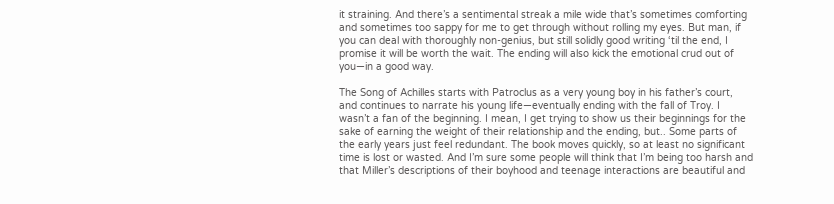it straining. And there’s a sentimental streak a mile wide that’s sometimes comforting and sometimes too sappy for me to get through without rolling my eyes. But man, if you can deal with thoroughly non-genius, but still solidly good writing ‘til the end, I promise it will be worth the wait. The ending will also kick the emotional crud out of you—in a good way.

The Song of Achilles starts with Patroclus as a very young boy in his father’s court, and continues to narrate his young life—eventually ending with the fall of Troy. I wasn’t a fan of the beginning. I mean, I get trying to show us their beginnings for the sake of earning the weight of their relationship and the ending, but.. Some parts of the early years just feel redundant. The book moves quickly, so at least no significant time is lost or wasted. And I’m sure some people will think that I’m being too harsh and that Miller’s descriptions of their boyhood and teenage interactions are beautiful and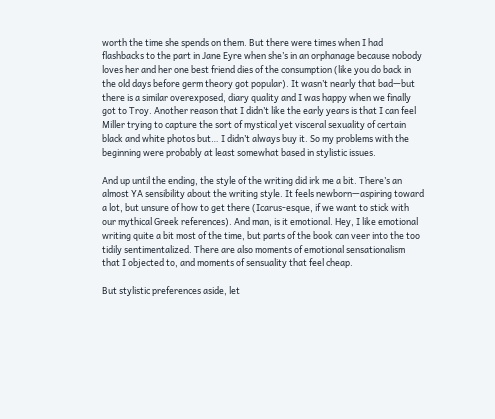worth the time she spends on them. But there were times when I had flashbacks to the part in Jane Eyre when she’s in an orphanage because nobody loves her and her one best friend dies of the consumption (like you do back in the old days before germ theory got popular). It wasn’t nearly that bad—but there is a similar overexposed, diary quality and I was happy when we finally got to Troy. Another reason that I didn’t like the early years is that I can feel Miller trying to capture the sort of mystical yet visceral sexuality of certain black and white photos but… I didn’t always buy it. So my problems with the beginning were probably at least somewhat based in stylistic issues.

And up until the ending, the style of the writing did irk me a bit. There’s an almost YA sensibility about the writing style. It feels newborn—aspiring toward a lot, but unsure of how to get there (Icarus-esque, if we want to stick with our mythical Greek references). And man, is it emotional. Hey, I like emotional writing quite a bit most of the time, but parts of the book can veer into the too tidily sentimentalized. There are also moments of emotional sensationalism that I objected to, and moments of sensuality that feel cheap.

But stylistic preferences aside, let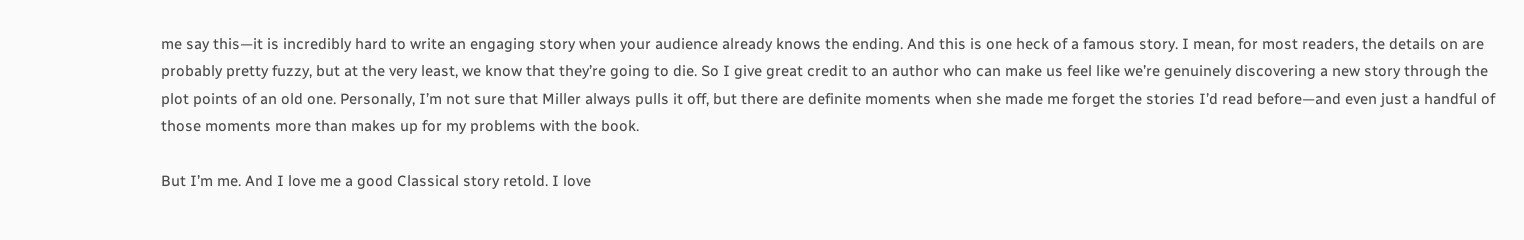me say this—it is incredibly hard to write an engaging story when your audience already knows the ending. And this is one heck of a famous story. I mean, for most readers, the details on are probably pretty fuzzy, but at the very least, we know that they’re going to die. So I give great credit to an author who can make us feel like we’re genuinely discovering a new story through the plot points of an old one. Personally, I’m not sure that Miller always pulls it off, but there are definite moments when she made me forget the stories I’d read before—and even just a handful of those moments more than makes up for my problems with the book.

But I’m me. And I love me a good Classical story retold. I love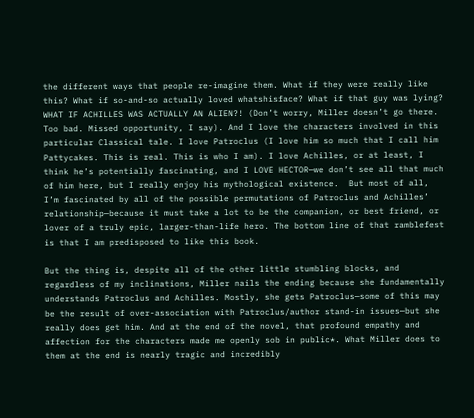the different ways that people re-imagine them. What if they were really like this? What if so-and-so actually loved whatshisface? What if that guy was lying? WHAT IF ACHILLES WAS ACTUALLY AN ALIEN?! (Don’t worry, Miller doesn’t go there. Too bad. Missed opportunity, I say). And I love the characters involved in this particular Classical tale. I love Patroclus (I love him so much that I call him Pattycakes. This is real. This is who I am). I love Achilles, or at least, I think he’s potentially fascinating, and I LOVE HECTOR—we don’t see all that much of him here, but I really enjoy his mythological existence.  But most of all, I’m fascinated by all of the possible permutations of Patroclus and Achilles’ relationship—because it must take a lot to be the companion, or best friend, or lover of a truly epic, larger-than-life hero. The bottom line of that ramblefest is that I am predisposed to like this book.

But the thing is, despite all of the other little stumbling blocks, and regardless of my inclinations, Miller nails the ending because she fundamentally understands Patroclus and Achilles. Mostly, she gets Patroclus—some of this may be the result of over-association with Patroclus/author stand-in issues—but she really does get him. And at the end of the novel, that profound empathy and affection for the characters made me openly sob in public*. What Miller does to them at the end is nearly tragic and incredibly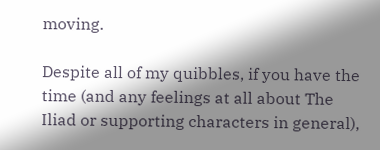moving.

Despite all of my quibbles, if you have the time (and any feelings at all about The Iliad or supporting characters in general),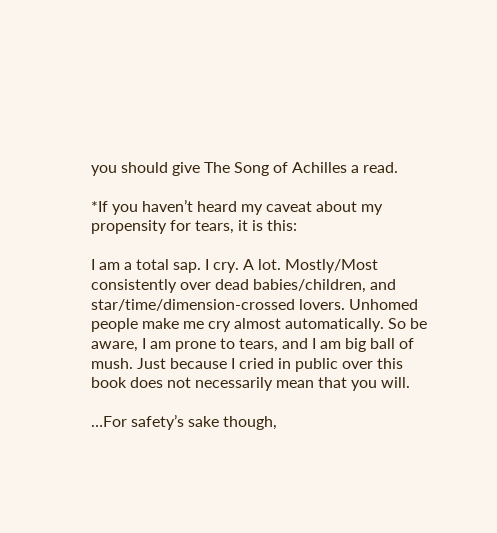you should give The Song of Achilles a read.

*If you haven’t heard my caveat about my propensity for tears, it is this:

I am a total sap. I cry. A lot. Mostly/Most consistently over dead babies/children, and star/time/dimension-crossed lovers. Unhomed people make me cry almost automatically. So be aware, I am prone to tears, and I am big ball of mush. Just because I cried in public over this book does not necessarily mean that you will.

…For safety’s sake though,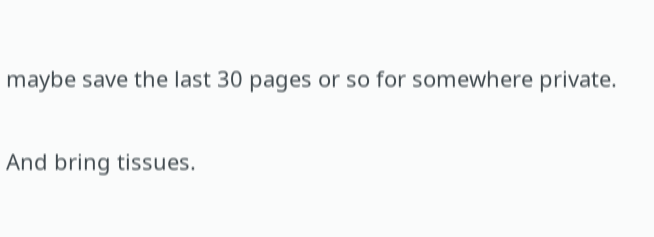maybe save the last 30 pages or so for somewhere private.

And bring tissues.